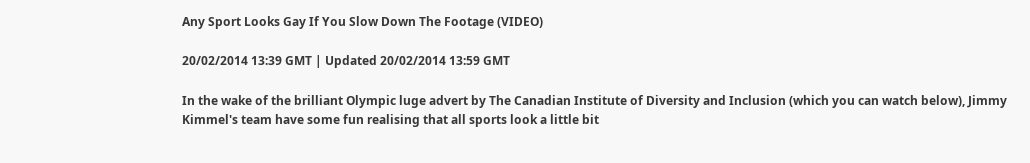Any Sport Looks Gay If You Slow Down The Footage (VIDEO)

20/02/2014 13:39 GMT | Updated 20/02/2014 13:59 GMT

In the wake of the brilliant Olympic luge advert by The Canadian Institute of Diversity and Inclusion (which you can watch below), Jimmy Kimmel's team have some fun realising that all sports look a little bit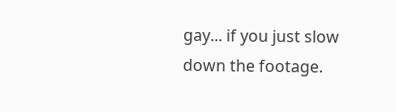gay... if you just slow down the footage.